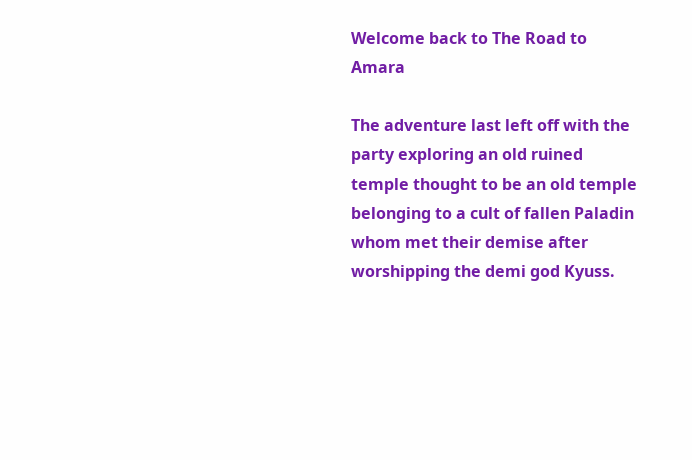Welcome back to The Road to Amara

The adventure last left off with the party exploring an old ruined temple thought to be an old temple belonging to a cult of fallen Paladin whom met their demise after worshipping the demi god Kyuss.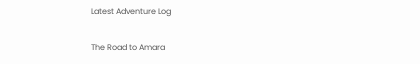Latest Adventure Log

The Road to Amara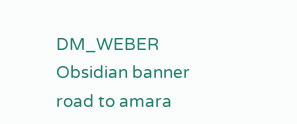DM_WEBER Obsidian banner road to amara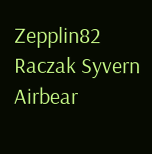Zepplin82 Raczak Syvern Airbear